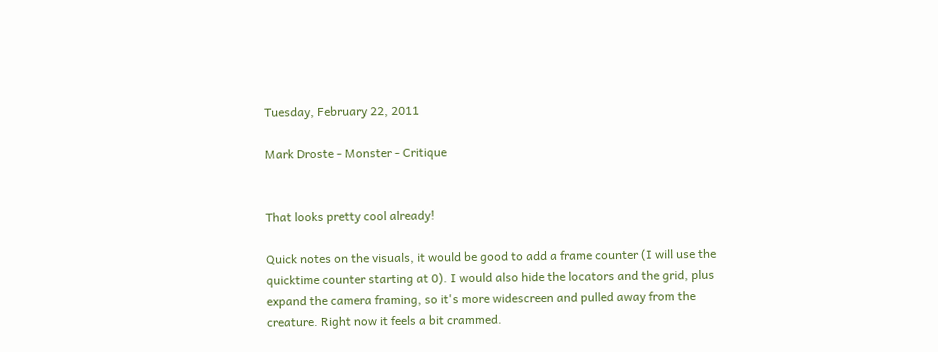Tuesday, February 22, 2011

Mark Droste - Monster - Critique


That looks pretty cool already!

Quick notes on the visuals, it would be good to add a frame counter (I will use the quicktime counter starting at 0). I would also hide the locators and the grid, plus expand the camera framing, so it's more widescreen and pulled away from the creature. Right now it feels a bit crammed.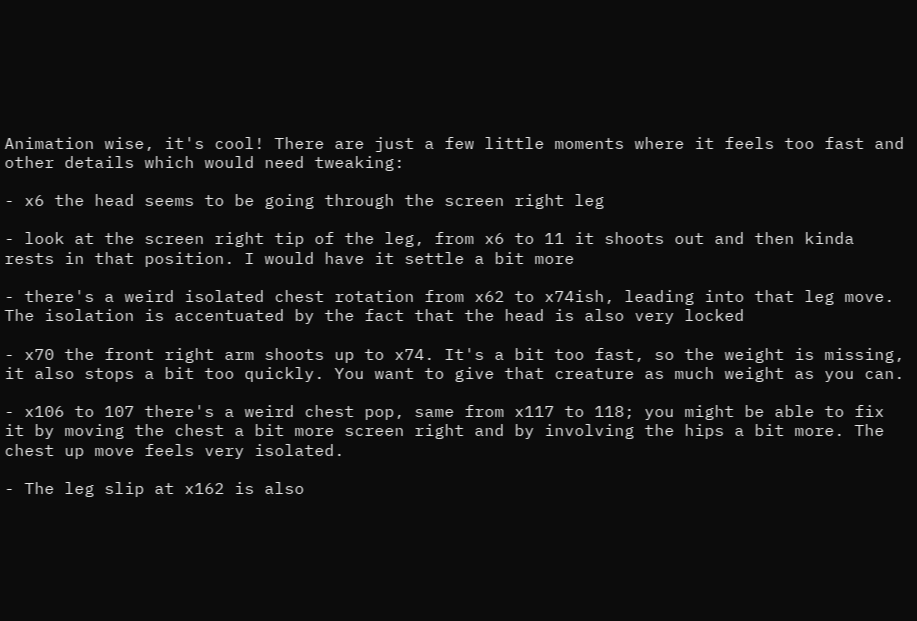Animation wise, it's cool! There are just a few little moments where it feels too fast and other details which would need tweaking:

- x6 the head seems to be going through the screen right leg

- look at the screen right tip of the leg, from x6 to 11 it shoots out and then kinda rests in that position. I would have it settle a bit more

- there's a weird isolated chest rotation from x62 to x74ish, leading into that leg move. The isolation is accentuated by the fact that the head is also very locked

- x70 the front right arm shoots up to x74. It's a bit too fast, so the weight is missing, it also stops a bit too quickly. You want to give that creature as much weight as you can.

- x106 to 107 there's a weird chest pop, same from x117 to 118; you might be able to fix it by moving the chest a bit more screen right and by involving the hips a bit more. The chest up move feels very isolated.

- The leg slip at x162 is also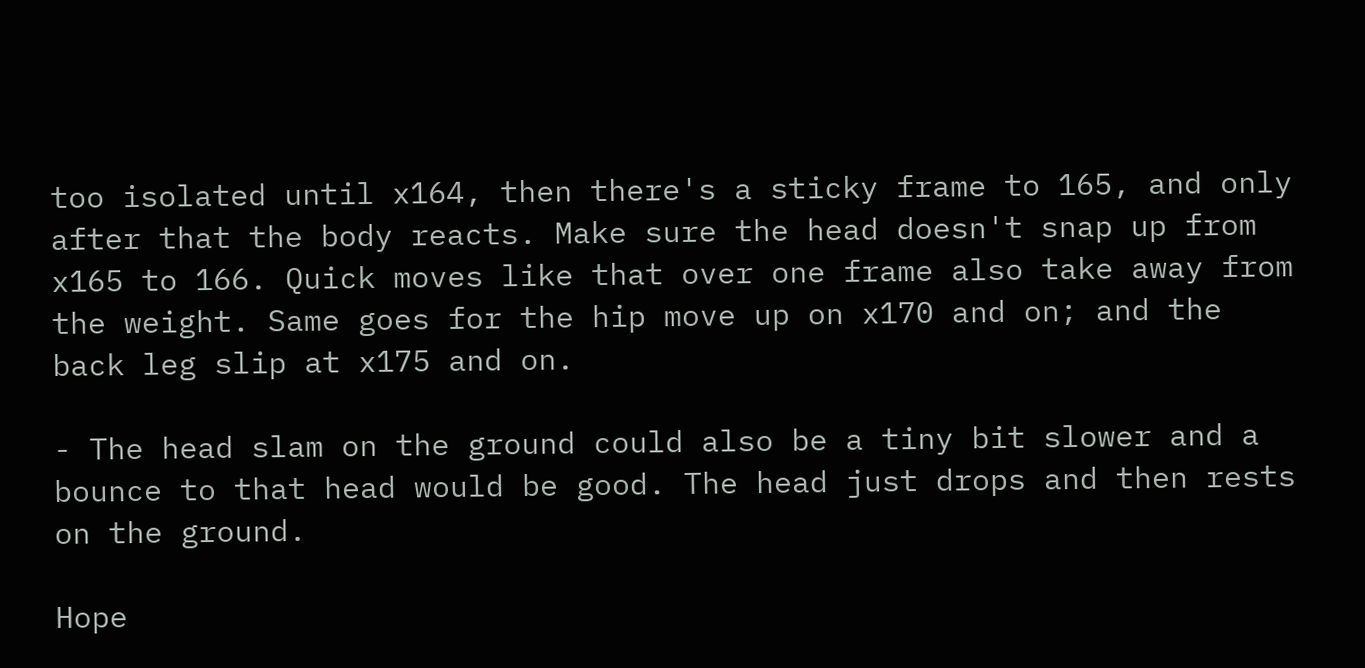too isolated until x164, then there's a sticky frame to 165, and only after that the body reacts. Make sure the head doesn't snap up from x165 to 166. Quick moves like that over one frame also take away from the weight. Same goes for the hip move up on x170 and on; and the back leg slip at x175 and on.

- The head slam on the ground could also be a tiny bit slower and a bounce to that head would be good. The head just drops and then rests on the ground.

Hope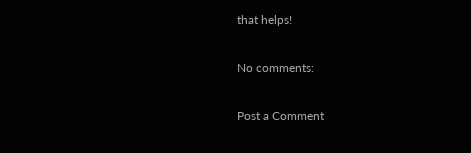that helps!

No comments:

Post a Comment